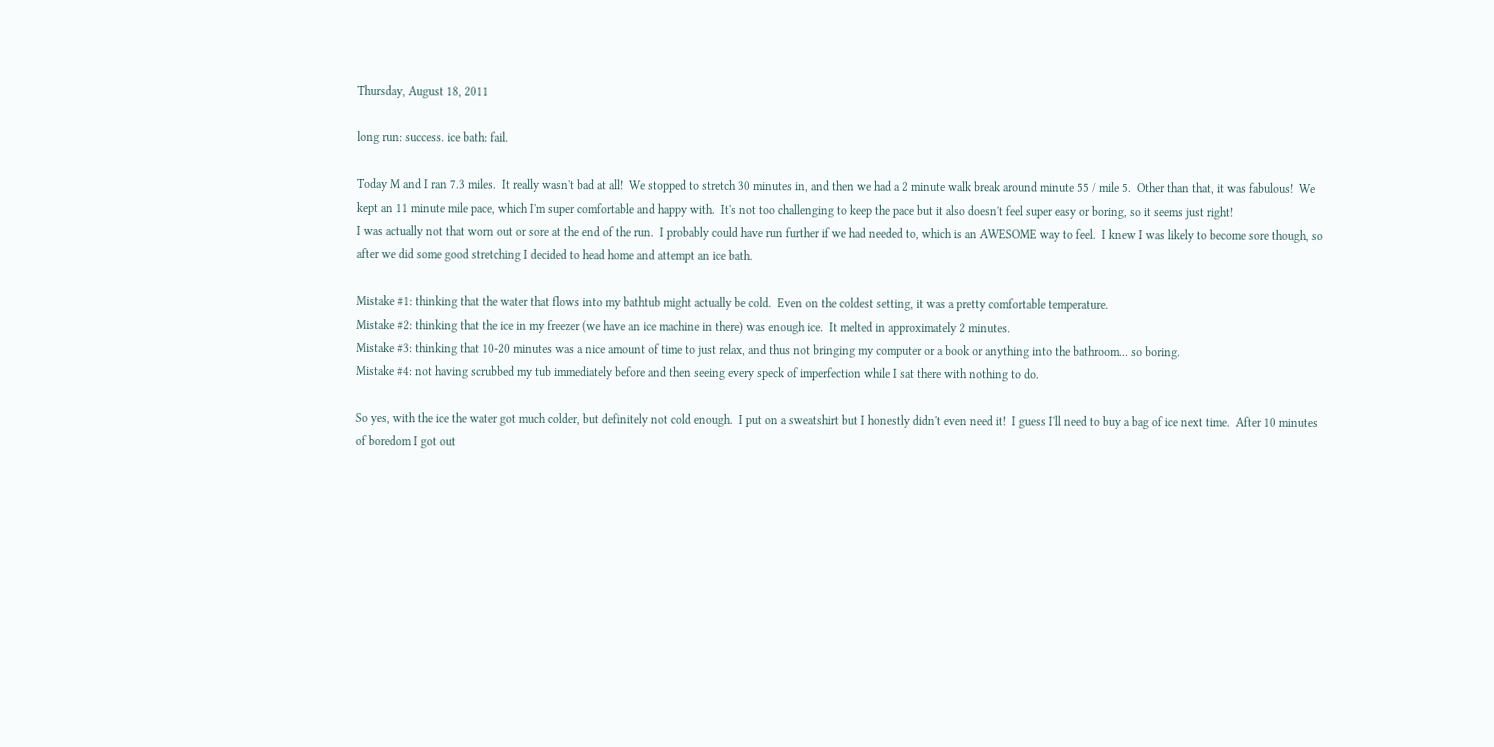Thursday, August 18, 2011

long run: success. ice bath: fail.

Today M and I ran 7.3 miles.  It really wasn't bad at all!  We stopped to stretch 30 minutes in, and then we had a 2 minute walk break around minute 55 / mile 5.  Other than that, it was fabulous!  We kept an 11 minute mile pace, which I'm super comfortable and happy with.  It's not too challenging to keep the pace but it also doesn't feel super easy or boring, so it seems just right!
I was actually not that worn out or sore at the end of the run.  I probably could have run further if we had needed to, which is an AWESOME way to feel.  I knew I was likely to become sore though, so after we did some good stretching I decided to head home and attempt an ice bath.

Mistake #1: thinking that the water that flows into my bathtub might actually be cold.  Even on the coldest setting, it was a pretty comfortable temperature.
Mistake #2: thinking that the ice in my freezer (we have an ice machine in there) was enough ice.  It melted in approximately 2 minutes.
Mistake #3: thinking that 10-20 minutes was a nice amount of time to just relax, and thus not bringing my computer or a book or anything into the bathroom... so boring.
Mistake #4: not having scrubbed my tub immediately before and then seeing every speck of imperfection while I sat there with nothing to do.

So yes, with the ice the water got much colder, but definitely not cold enough.  I put on a sweatshirt but I honestly didn't even need it!  I guess I'll need to buy a bag of ice next time.  After 10 minutes of boredom I got out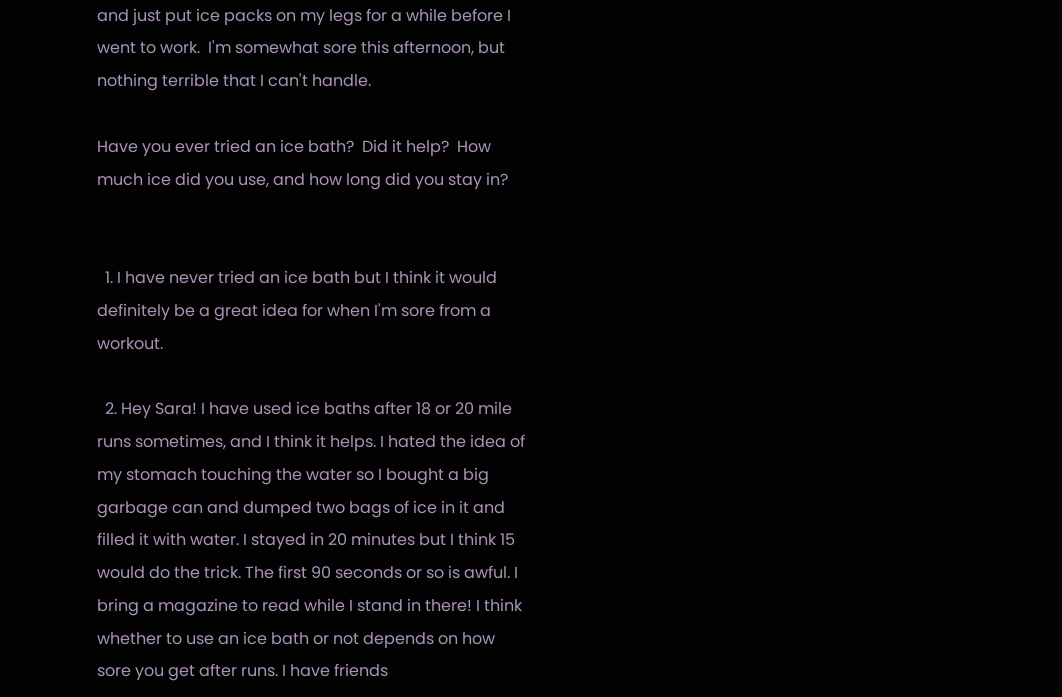and just put ice packs on my legs for a while before I went to work.  I'm somewhat sore this afternoon, but nothing terrible that I can't handle.

Have you ever tried an ice bath?  Did it help?  How much ice did you use, and how long did you stay in?


  1. I have never tried an ice bath but I think it would definitely be a great idea for when I'm sore from a workout.

  2. Hey Sara! I have used ice baths after 18 or 20 mile runs sometimes, and I think it helps. I hated the idea of my stomach touching the water so I bought a big garbage can and dumped two bags of ice in it and filled it with water. I stayed in 20 minutes but I think 15 would do the trick. The first 90 seconds or so is awful. I bring a magazine to read while I stand in there! I think whether to use an ice bath or not depends on how sore you get after runs. I have friends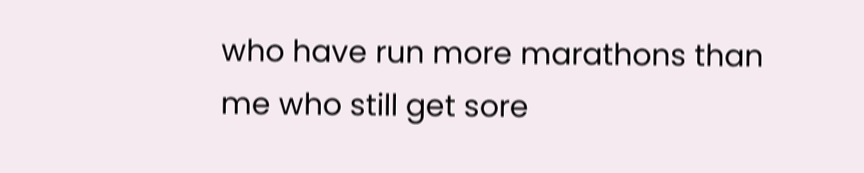who have run more marathons than me who still get sore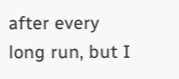after every long run, but I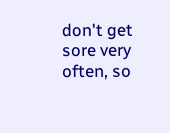don't get sore very often, so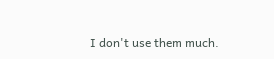I don't use them much.